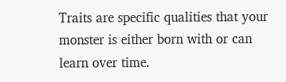Traits are specific qualities that your monster is either born with or can learn over time.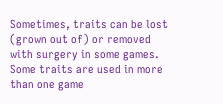Sometimes, traits can be lost (grown out of) or removed with surgery in some games. Some traits are used in more than one game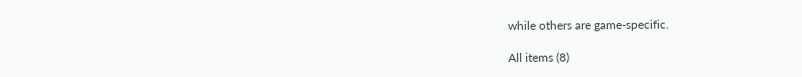while others are game-specific.

All items (8)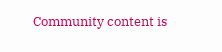Community content is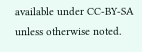available under CC-BY-SA unless otherwise noted.